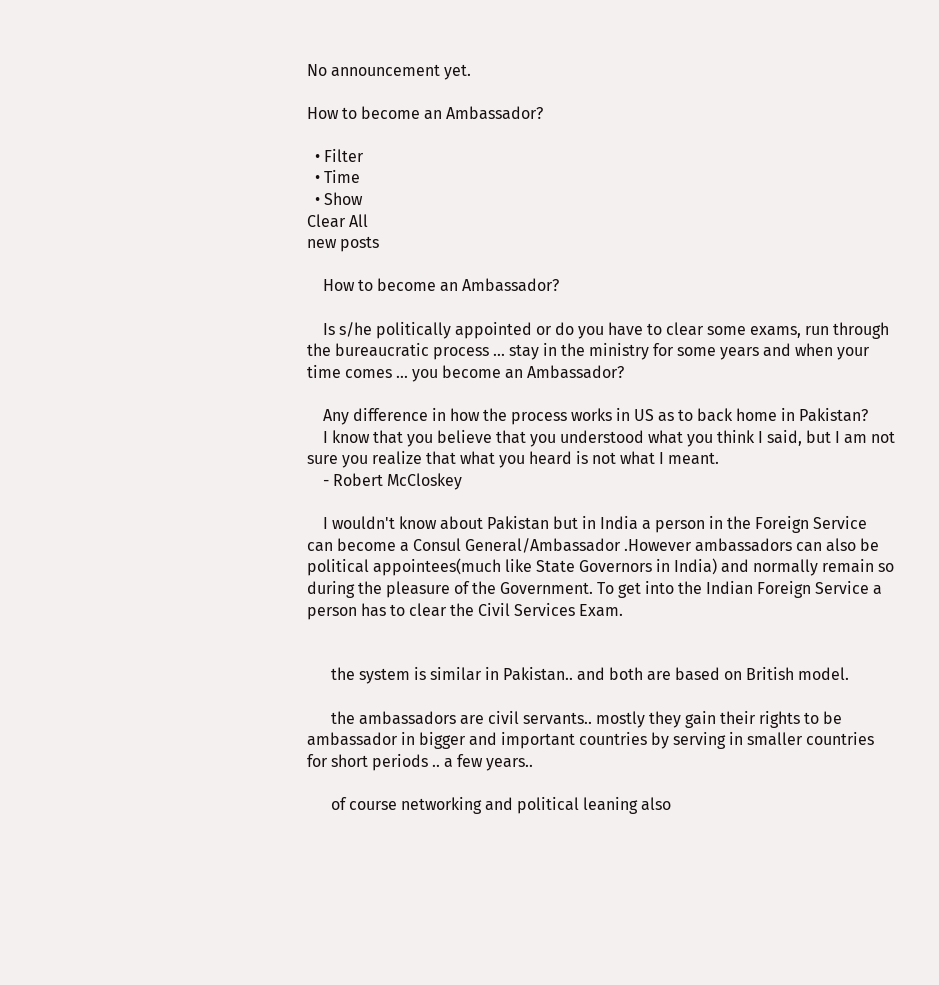No announcement yet.

How to become an Ambassador?

  • Filter
  • Time
  • Show
Clear All
new posts

    How to become an Ambassador?

    Is s/he politically appointed or do you have to clear some exams, run through the bureaucratic process ... stay in the ministry for some years and when your time comes ... you become an Ambassador?

    Any difference in how the process works in US as to back home in Pakistan?
    I know that you believe that you understood what you think I said, but I am not sure you realize that what you heard is not what I meant.
    - Robert McCloskey

    I wouldn't know about Pakistan but in India a person in the Foreign Service can become a Consul General/Ambassador .However ambassadors can also be political appointees(much like State Governors in India) and normally remain so during the pleasure of the Government. To get into the Indian Foreign Service a person has to clear the Civil Services Exam.


      the system is similar in Pakistan.. and both are based on British model.

      the ambassadors are civil servants.. mostly they gain their rights to be ambassador in bigger and important countries by serving in smaller countries for short periods .. a few years..

      of course networking and political leaning also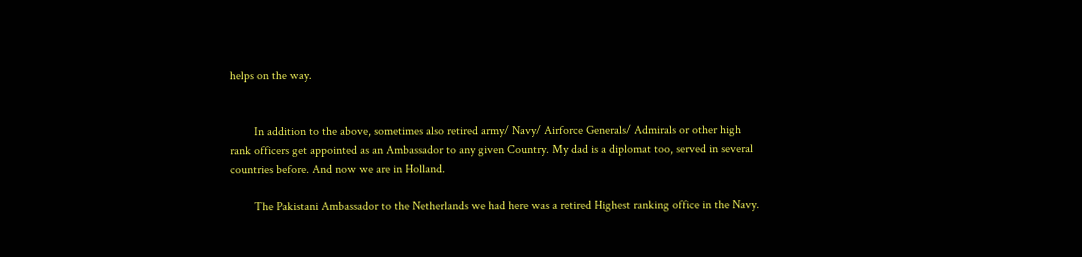helps on the way.


        In addition to the above, sometimes also retired army/ Navy/ Airforce Generals/ Admirals or other high rank officers get appointed as an Ambassador to any given Country. My dad is a diplomat too, served in several countries before. And now we are in Holland.

        The Pakistani Ambassador to the Netherlands we had here was a retired Highest ranking office in the Navy.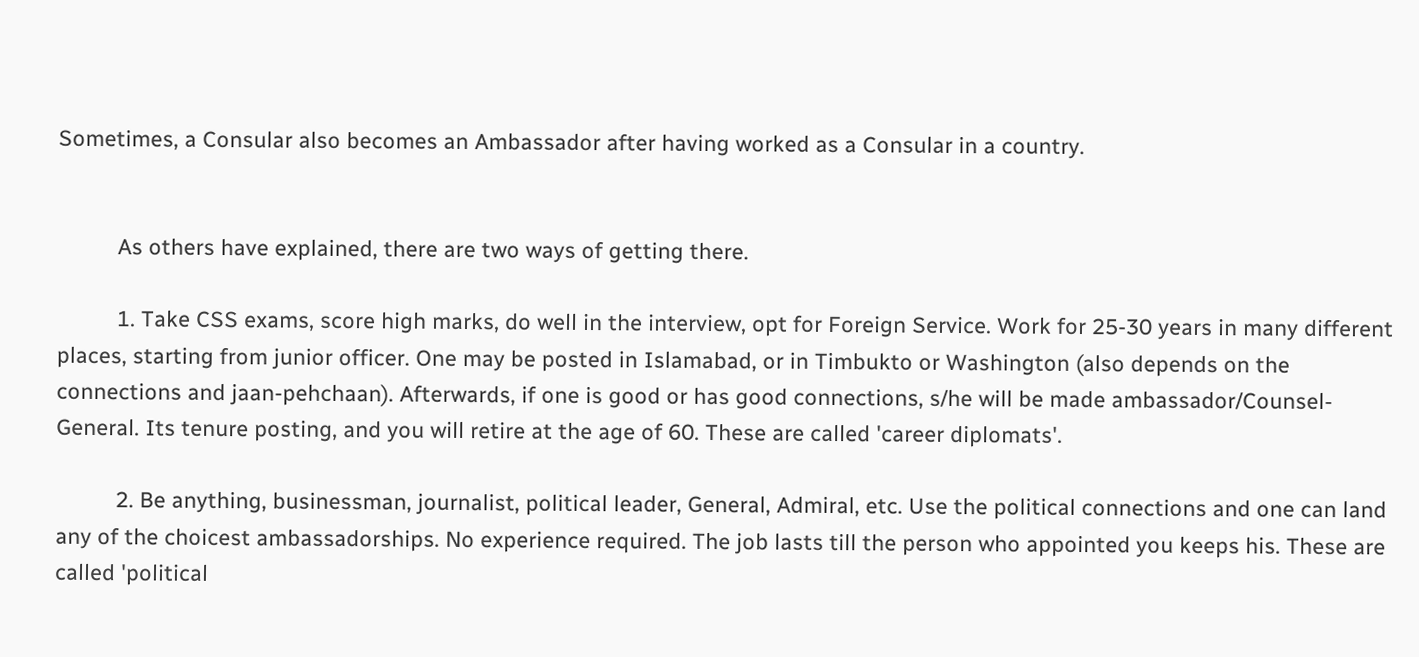Sometimes, a Consular also becomes an Ambassador after having worked as a Consular in a country.


          As others have explained, there are two ways of getting there.

          1. Take CSS exams, score high marks, do well in the interview, opt for Foreign Service. Work for 25-30 years in many different places, starting from junior officer. One may be posted in Islamabad, or in Timbukto or Washington (also depends on the connections and jaan-pehchaan). Afterwards, if one is good or has good connections, s/he will be made ambassador/Counsel-General. Its tenure posting, and you will retire at the age of 60. These are called 'career diplomats'.

          2. Be anything, businessman, journalist, political leader, General, Admiral, etc. Use the political connections and one can land any of the choicest ambassadorships. No experience required. The job lasts till the person who appointed you keeps his. These are called 'political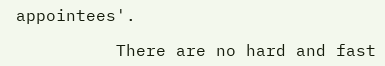appointees'.

          There are no hard and fast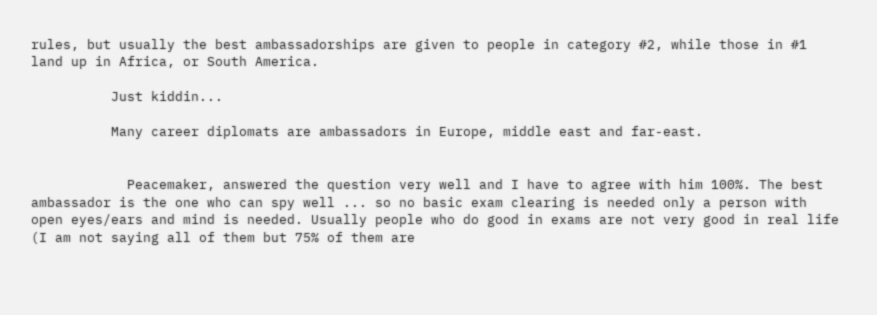rules, but usually the best ambassadorships are given to people in category #2, while those in #1 land up in Africa, or South America.

          Just kiddin...

          Many career diplomats are ambassadors in Europe, middle east and far-east.


            Peacemaker, answered the question very well and I have to agree with him 100%. The best ambassador is the one who can spy well ... so no basic exam clearing is needed only a person with open eyes/ears and mind is needed. Usually people who do good in exams are not very good in real life (I am not saying all of them but 75% of them are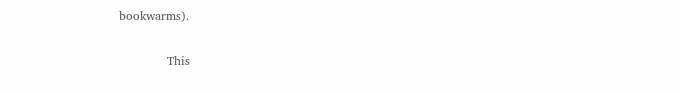bookwarms).

            This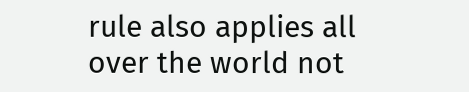rule also applies all over the world not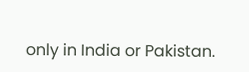only in India or Pakistan.